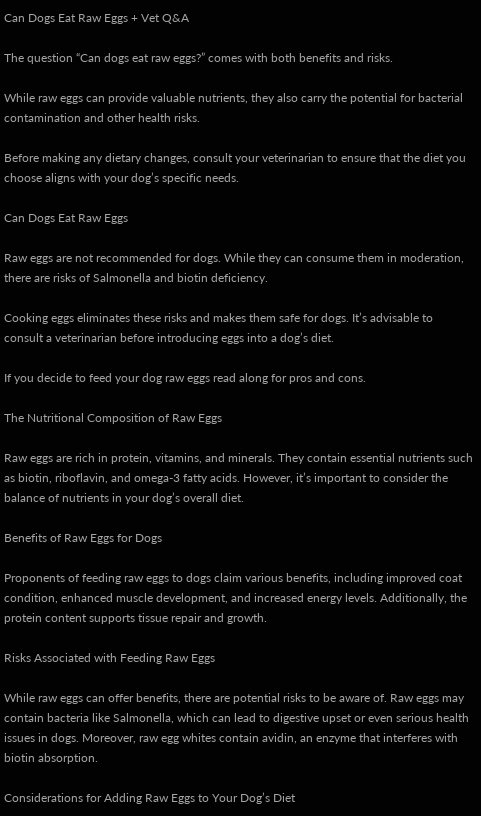Can Dogs Eat Raw Eggs + Vet Q&A

The question “Can dogs eat raw eggs?” comes with both benefits and risks.

While raw eggs can provide valuable nutrients, they also carry the potential for bacterial contamination and other health risks.

Before making any dietary changes, consult your veterinarian to ensure that the diet you choose aligns with your dog’s specific needs.

Can Dogs Eat Raw Eggs

Raw eggs are not recommended for dogs. While they can consume them in moderation, there are risks of Salmonella and biotin deficiency.

Cooking eggs eliminates these risks and makes them safe for dogs. It’s advisable to consult a veterinarian before introducing eggs into a dog’s diet.

If you decide to feed your dog raw eggs read along for pros and cons.

The Nutritional Composition of Raw Eggs

Raw eggs are rich in protein, vitamins, and minerals. They contain essential nutrients such as biotin, riboflavin, and omega-3 fatty acids. However, it’s important to consider the balance of nutrients in your dog’s overall diet.

Benefits of Raw Eggs for Dogs

Proponents of feeding raw eggs to dogs claim various benefits, including improved coat condition, enhanced muscle development, and increased energy levels. Additionally, the protein content supports tissue repair and growth.

Risks Associated with Feeding Raw Eggs

While raw eggs can offer benefits, there are potential risks to be aware of. Raw eggs may contain bacteria like Salmonella, which can lead to digestive upset or even serious health issues in dogs. Moreover, raw egg whites contain avidin, an enzyme that interferes with biotin absorption.

Considerations for Adding Raw Eggs to Your Dog’s Diet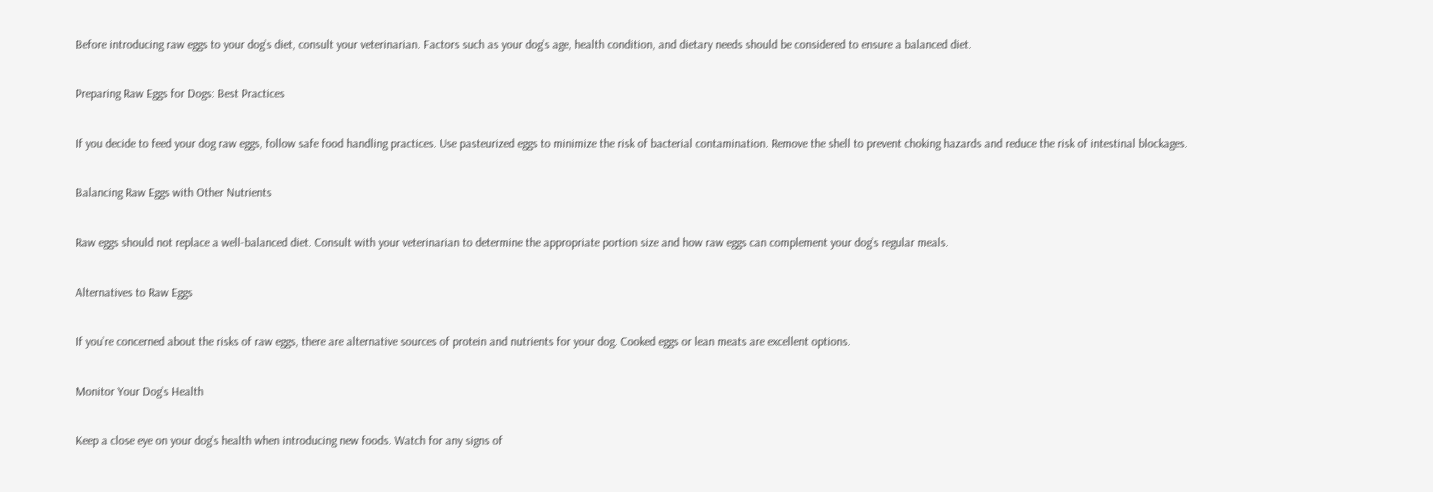Before introducing raw eggs to your dog’s diet, consult your veterinarian. Factors such as your dog’s age, health condition, and dietary needs should be considered to ensure a balanced diet.

Preparing Raw Eggs for Dogs: Best Practices

If you decide to feed your dog raw eggs, follow safe food handling practices. Use pasteurized eggs to minimize the risk of bacterial contamination. Remove the shell to prevent choking hazards and reduce the risk of intestinal blockages.

Balancing Raw Eggs with Other Nutrients

Raw eggs should not replace a well-balanced diet. Consult with your veterinarian to determine the appropriate portion size and how raw eggs can complement your dog’s regular meals.

Alternatives to Raw Eggs

If you’re concerned about the risks of raw eggs, there are alternative sources of protein and nutrients for your dog. Cooked eggs or lean meats are excellent options.

Monitor Your Dog’s Health

Keep a close eye on your dog’s health when introducing new foods. Watch for any signs of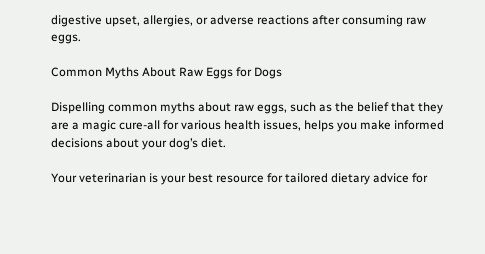digestive upset, allergies, or adverse reactions after consuming raw eggs.

Common Myths About Raw Eggs for Dogs

Dispelling common myths about raw eggs, such as the belief that they are a magic cure-all for various health issues, helps you make informed decisions about your dog’s diet.

Your veterinarian is your best resource for tailored dietary advice for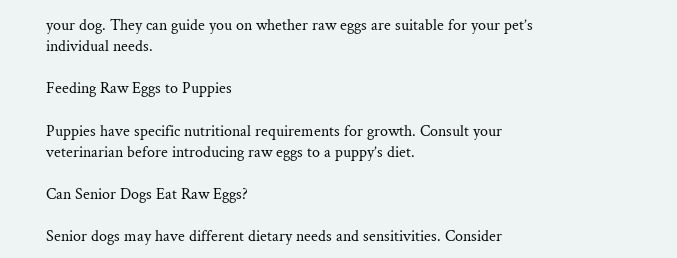your dog. They can guide you on whether raw eggs are suitable for your pet’s individual needs.

Feeding Raw Eggs to Puppies

Puppies have specific nutritional requirements for growth. Consult your veterinarian before introducing raw eggs to a puppy’s diet.

Can Senior Dogs Eat Raw Eggs?

Senior dogs may have different dietary needs and sensitivities. Consider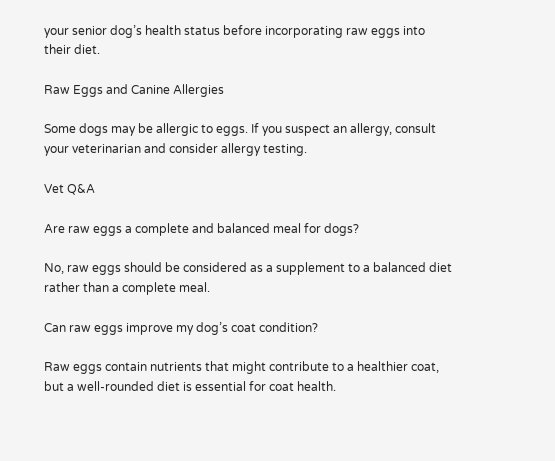your senior dog’s health status before incorporating raw eggs into their diet.

Raw Eggs and Canine Allergies

Some dogs may be allergic to eggs. If you suspect an allergy, consult your veterinarian and consider allergy testing.

Vet Q&A

Are raw eggs a complete and balanced meal for dogs?

No, raw eggs should be considered as a supplement to a balanced diet rather than a complete meal.

Can raw eggs improve my dog’s coat condition?

Raw eggs contain nutrients that might contribute to a healthier coat, but a well-rounded diet is essential for coat health.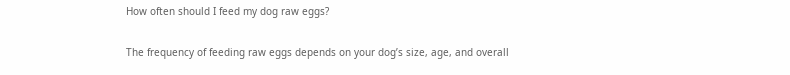How often should I feed my dog raw eggs?

The frequency of feeding raw eggs depends on your dog’s size, age, and overall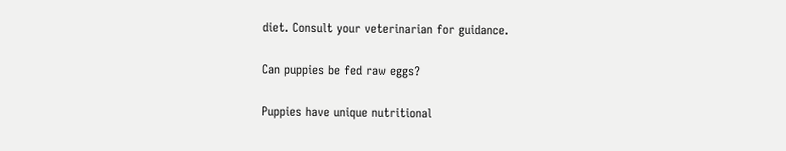diet. Consult your veterinarian for guidance.

Can puppies be fed raw eggs?

Puppies have unique nutritional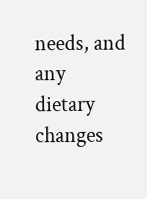needs, and any dietary changes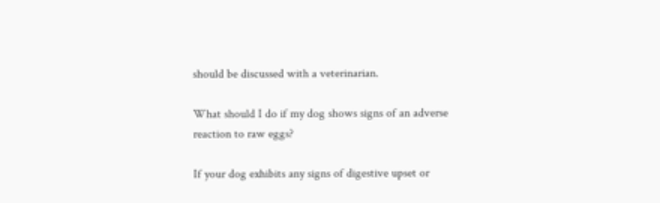should be discussed with a veterinarian.

What should I do if my dog shows signs of an adverse reaction to raw eggs?

If your dog exhibits any signs of digestive upset or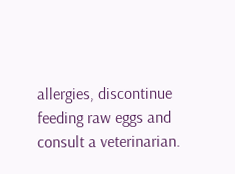allergies, discontinue feeding raw eggs and consult a veterinarian.